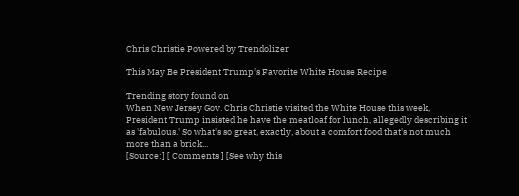Chris Christie Powered by Trendolizer

This May Be President Trump's Favorite White House Recipe

Trending story found on
When New Jersey Gov. Chris Christie visited the White House this week, President Trump insisted he have the meatloaf for lunch, allegedly describing it as 'fabulous.' So what's so great, exactly, about a comfort food that's not much more than a brick...
[Source:] [ Comments ] [See why this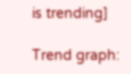is trending]

Trend graph: